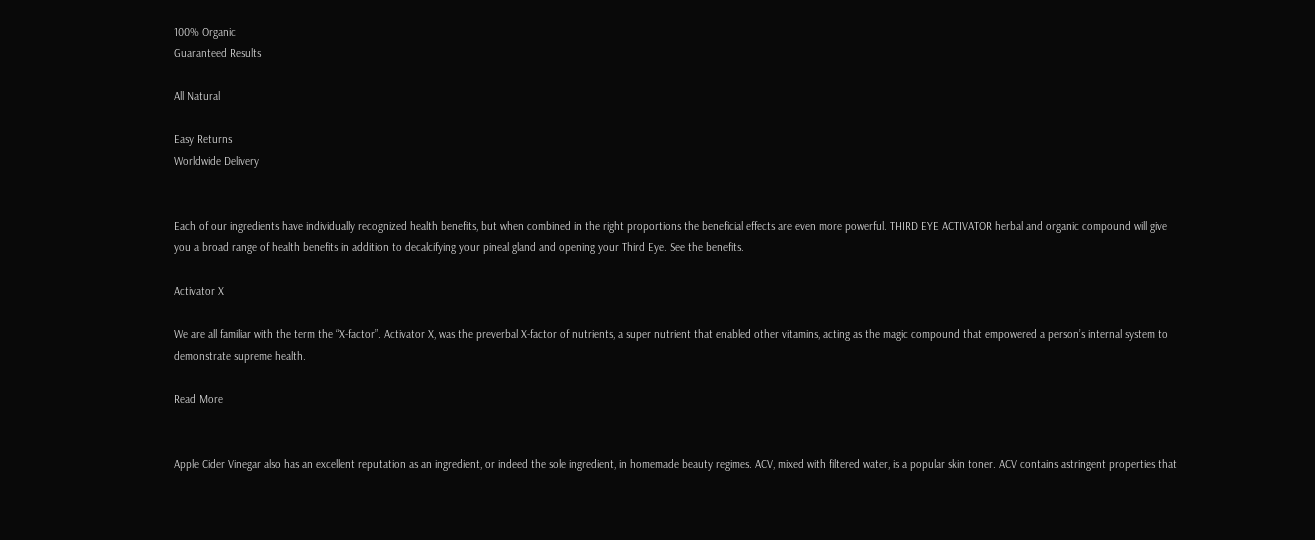100% Organic
Guaranteed Results

All Natural

Easy Returns
Worldwide Delivery


Each of our ingredients have individually recognized health benefits, but when combined in the right proportions the beneficial effects are even more powerful. THIRD EYE ACTIVATOR herbal and organic compound will give you a broad range of health benefits in addition to decalcifying your pineal gland and opening your Third Eye. See the benefits.

Activator X

We are all familiar with the term the “X-factor”. Activator X, was the preverbal X-factor of nutrients, a super nutrient that enabled other vitamins, acting as the magic compound that empowered a person’s internal system to demonstrate supreme health.

Read More


Apple Cider Vinegar also has an excellent reputation as an ingredient, or indeed the sole ingredient, in homemade beauty regimes. ACV, mixed with filtered water, is a popular skin toner. ACV contains astringent properties that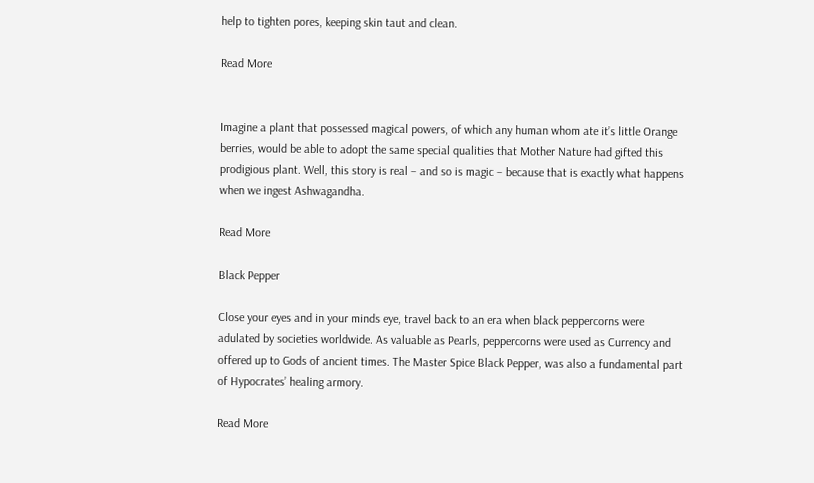help to tighten pores, keeping skin taut and clean.

Read More


Imagine a plant that possessed magical powers, of which any human whom ate it’s little Orange berries, would be able to adopt the same special qualities that Mother Nature had gifted this prodigious plant. Well, this story is real – and so is magic – because that is exactly what happens when we ingest Ashwagandha.

Read More

Black Pepper

Close your eyes and in your minds eye, travel back to an era when black peppercorns were adulated by societies worldwide. As valuable as Pearls, peppercorns were used as Currency and offered up to Gods of ancient times. The Master Spice Black Pepper, was also a fundamental part of Hypocrates’ healing armory.

Read More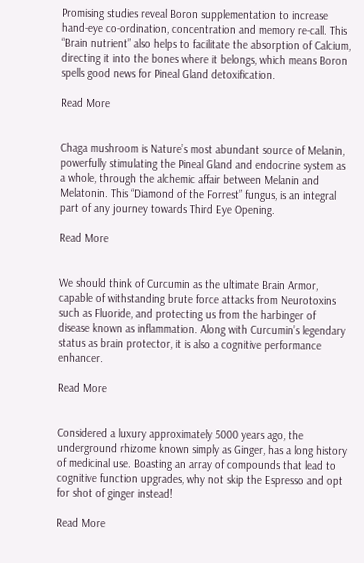Promising studies reveal Boron supplementation to increase hand-eye co-ordination, concentration and memory re-call. This “Brain nutrient” also helps to facilitate the absorption of Calcium, directing it into the bones where it belongs, which means Boron spells good news for Pineal Gland detoxification.

Read More


Chaga mushroom is Nature’s most abundant source of Melanin, powerfully stimulating the Pineal Gland and endocrine system as a whole, through the alchemic affair between Melanin and Melatonin. This “Diamond of the Forrest” fungus, is an integral part of any journey towards Third Eye Opening.

Read More


We should think of Curcumin as the ultimate Brain Armor, capable of withstanding brute force attacks from Neurotoxins such as Fluoride, and protecting us from the harbinger of disease known as inflammation. Along with Curcumin’s legendary status as brain protector, it is also a cognitive performance enhancer.

Read More


Considered a luxury approximately 5000 years ago, the underground rhizome known simply as Ginger, has a long history of medicinal use. Boasting an array of compounds that lead to cognitive function upgrades, why not skip the Espresso and opt for shot of ginger instead!

Read More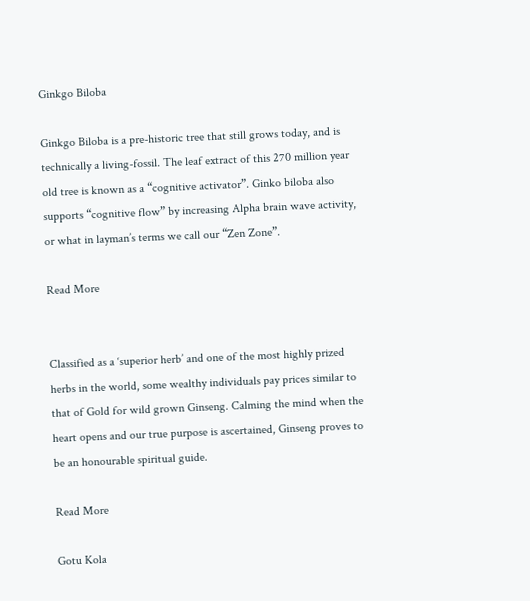Ginkgo Biloba

Ginkgo Biloba is a pre-historic tree that still grows today, and is technically a living-fossil. The leaf extract of this 270 million year old tree is known as a “cognitive activator”. Ginko biloba also supports “cognitive flow” by increasing Alpha brain wave activity, or what in layman’s terms we call our “Zen Zone”.

Read More


Classified as a ‘superior herb’ and one of the most highly prized herbs in the world, some wealthy individuals pay prices similar to that of Gold for wild grown Ginseng. Calming the mind when the heart opens and our true purpose is ascertained, Ginseng proves to be an honourable spiritual guide.

Read More

Gotu Kola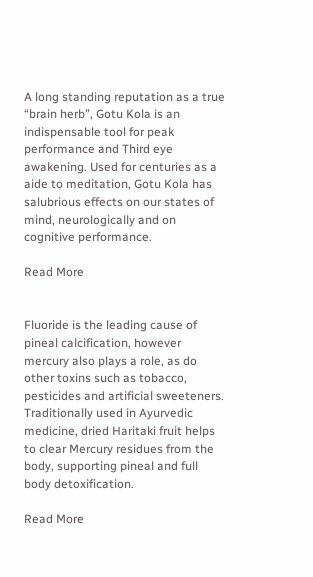A long standing reputation as a true “brain herb”, Gotu Kola is an indispensable tool for peak performance and Third eye awakening. Used for centuries as a aide to meditation, Gotu Kola has salubrious effects on our states of mind, neurologically and on cognitive performance.

Read More


Fluoride is the leading cause of pineal calcification, however mercury also plays a role, as do other toxins such as tobacco, pesticides and artificial sweeteners. Traditionally used in Ayurvedic medicine, dried Haritaki fruit helps to clear Mercury residues from the body, supporting pineal and full body detoxification.

Read More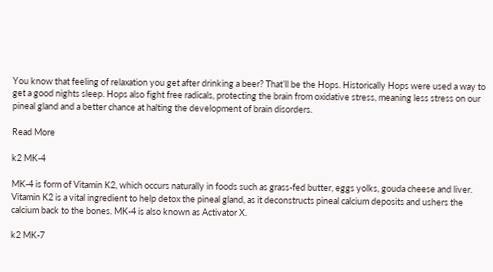You know that feeling of relaxation you get after drinking a beer? That’ll be the Hops. Historically Hops were used a way to get a good nights sleep. Hops also fight free radicals, protecting the brain from oxidative stress, meaning less stress on our pineal gland and a better chance at halting the development of brain disorders.

Read More

k2 MK-4

MK-4 is form of Vitamin K2, which occurs naturally in foods such as grass-fed butter, eggs yolks, gouda cheese and liver. Vitamin K2 is a vital ingredient to help detox the pineal gland, as it deconstructs pineal calcium deposits and ushers the calcium back to the bones. MK-4 is also known as Activator X.

k2 MK-7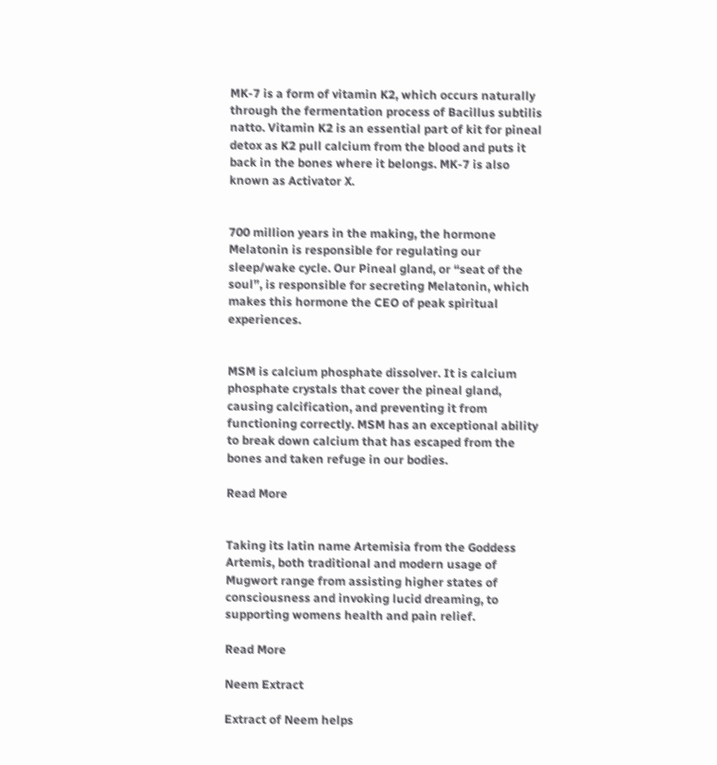MK-7 is a form of vitamin K2, which occurs naturally through the fermentation process of Bacillus subtilis natto. Vitamin K2 is an essential part of kit for pineal detox as K2 pull calcium from the blood and puts it back in the bones where it belongs. MK-7 is also known as Activator X.


700 million years in the making, the hormone Melatonin is responsible for regulating our sleep/wake cycle. Our Pineal gland, or “seat of the soul”, is responsible for secreting Melatonin, which makes this hormone the CEO of peak spiritual experiences.


MSM is calcium phosphate dissolver. It is calcium phosphate crystals that cover the pineal gland, causing calcification, and preventing it from functioning correctly. MSM has an exceptional ability to break down calcium that has escaped from the bones and taken refuge in our bodies.

Read More


Taking its latin name Artemisia from the Goddess Artemis, both traditional and modern usage of Mugwort range from assisting higher states of consciousness and invoking lucid dreaming, to supporting womens health and pain relief.

Read More

Neem Extract

Extract of Neem helps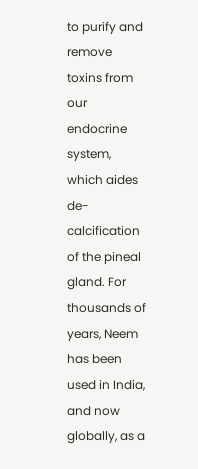to purify and remove toxins from our endocrine system, which aides de-calcification of the pineal gland. For thousands of years, Neem has been used in India, and now globally, as a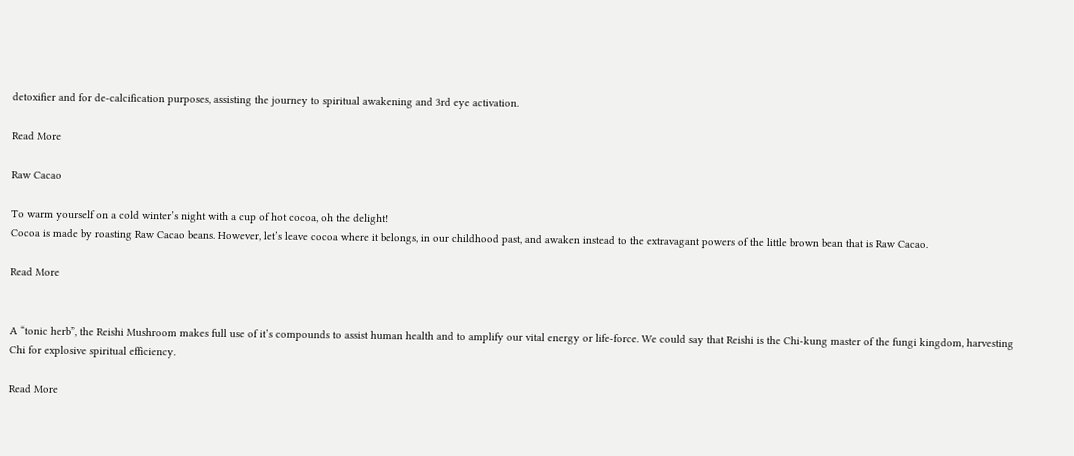detoxifier and for de-calcification purposes, assisting the journey to spiritual awakening and 3rd eye activation.

Read More

Raw Cacao

To warm yourself on a cold winter’s night with a cup of hot cocoa, oh the delight!
Cocoa is made by roasting Raw Cacao beans. However, let’s leave cocoa where it belongs, in our childhood past, and awaken instead to the extravagant powers of the little brown bean that is Raw Cacao.

Read More


A “tonic herb”, the Reishi Mushroom makes full use of it’s compounds to assist human health and to amplify our vital energy or life-force. We could say that Reishi is the Chi-kung master of the fungi kingdom, harvesting Chi for explosive spiritual efficiency.

Read More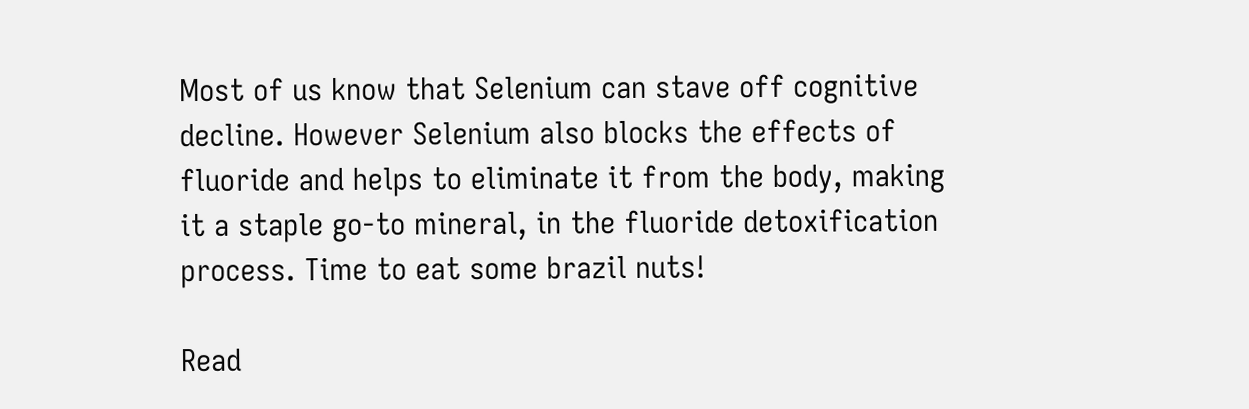Most of us know that Selenium can stave off cognitive decline. However Selenium also blocks the effects of fluoride and helps to eliminate it from the body, making it a staple go-to mineral, in the fluoride detoxification process. Time to eat some brazil nuts!

Read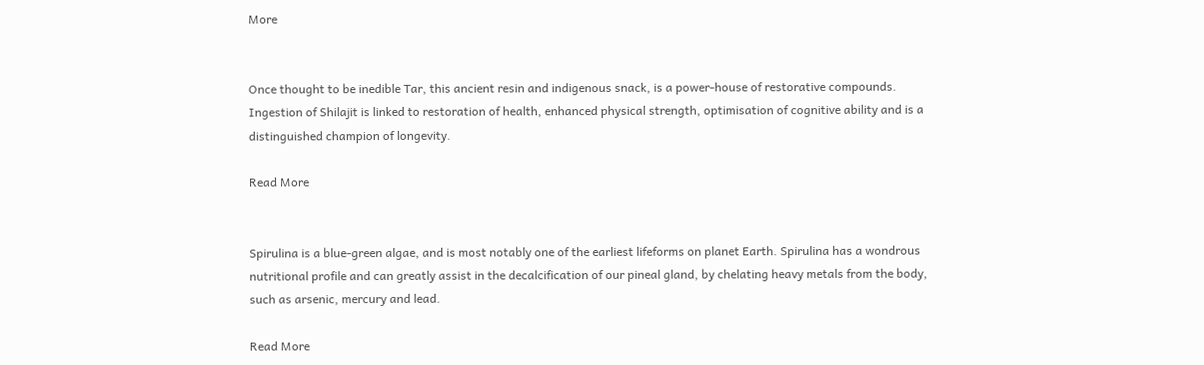More


Once thought to be inedible Tar, this ancient resin and indigenous snack, is a power-house of restorative compounds. Ingestion of Shilajit is linked to restoration of health, enhanced physical strength, optimisation of cognitive ability and is a distinguished champion of longevity.

Read More


Spirulina is a blue-green algae, and is most notably one of the earliest lifeforms on planet Earth. Spirulina has a wondrous nutritional profile and can greatly assist in the decalcification of our pineal gland, by chelating heavy metals from the body, such as arsenic, mercury and lead.

Read More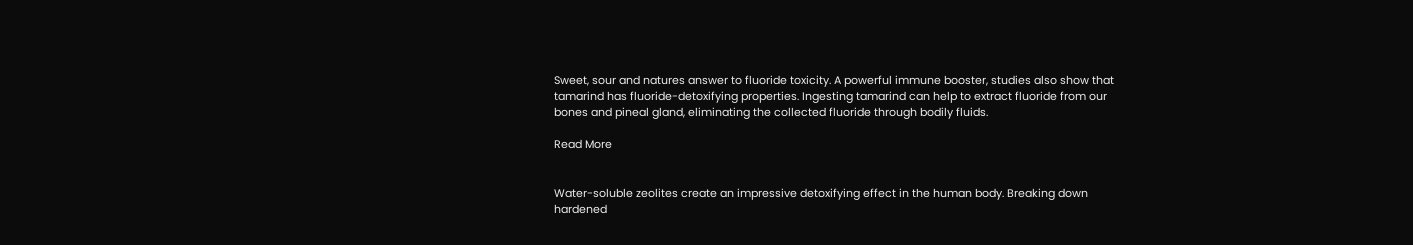Sweet, sour and natures answer to fluoride toxicity. A powerful immune booster, studies also show that tamarind has fluoride-detoxifying properties. Ingesting tamarind can help to extract fluoride from our bones and pineal gland, eliminating the collected fluoride through bodily fluids.

Read More


Water-soluble zeolites create an impressive detoxifying effect in the human body. Breaking down hardened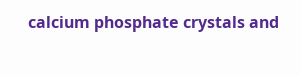calcium phosphate crystals and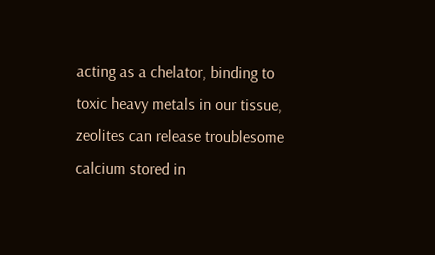acting as a chelator, binding to toxic heavy metals in our tissue, zeolites can release troublesome calcium stored in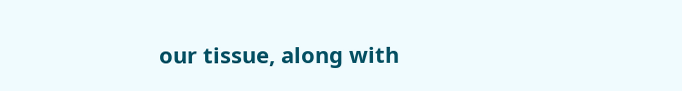our tissue, along with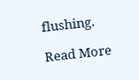flushing.

Read More